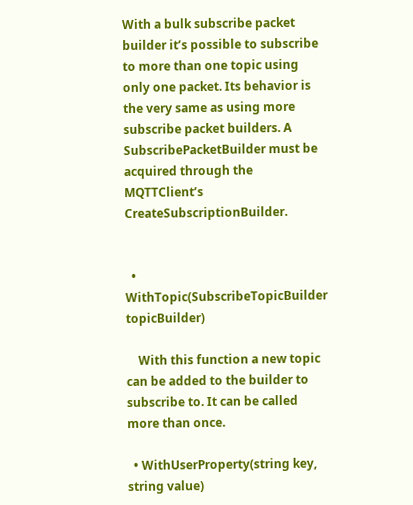With a bulk subscribe packet builder it’s possible to subscribe to more than one topic using only one packet. Its behavior is the very same as using more subscribe packet builders. A SubscribePacketBuilder must be acquired through the MQTTClient’s CreateSubscriptionBuilder.


  • WithTopic(SubscribeTopicBuilder topicBuilder)

    With this function a new topic can be added to the builder to subscribe to. It can be called more than once.

  • WithUserProperty(string key, string value)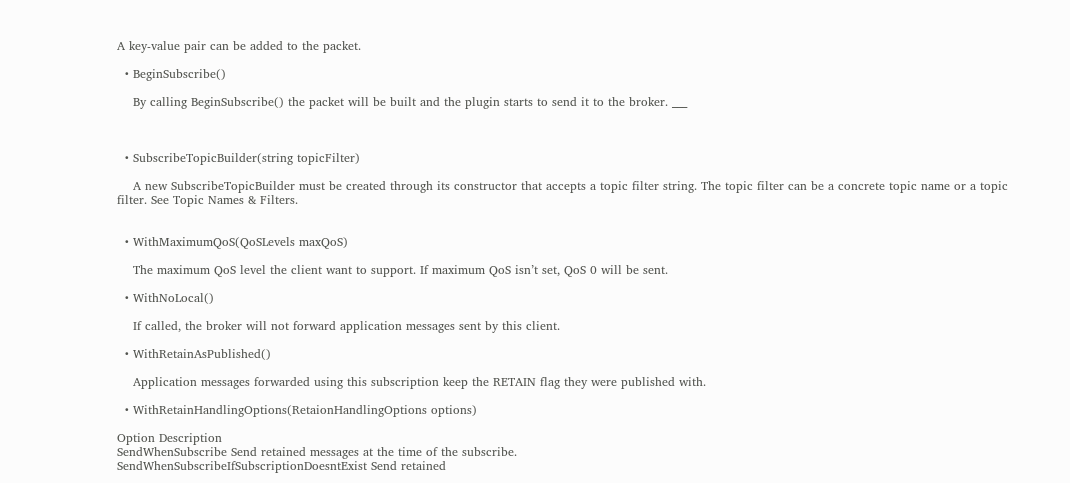A key-value pair can be added to the packet.

  • BeginSubscribe()

    By calling BeginSubscribe() the packet will be built and the plugin starts to send it to the broker. ___



  • SubscribeTopicBuilder(string topicFilter)

    A new SubscribeTopicBuilder must be created through its constructor that accepts a topic filter string. The topic filter can be a concrete topic name or a topic filter. See Topic Names & Filters.


  • WithMaximumQoS(QoSLevels maxQoS)

    The maximum QoS level the client want to support. If maximum QoS isn’t set, QoS 0 will be sent.

  • WithNoLocal()

    If called, the broker will not forward application messages sent by this client.

  • WithRetainAsPublished()

    Application messages forwarded using this subscription keep the RETAIN flag they were published with.

  • WithRetainHandlingOptions(RetaionHandlingOptions options)

Option Description
SendWhenSubscribe Send retained messages at the time of the subscribe.
SendWhenSubscribeIfSubscriptionDoesntExist Send retained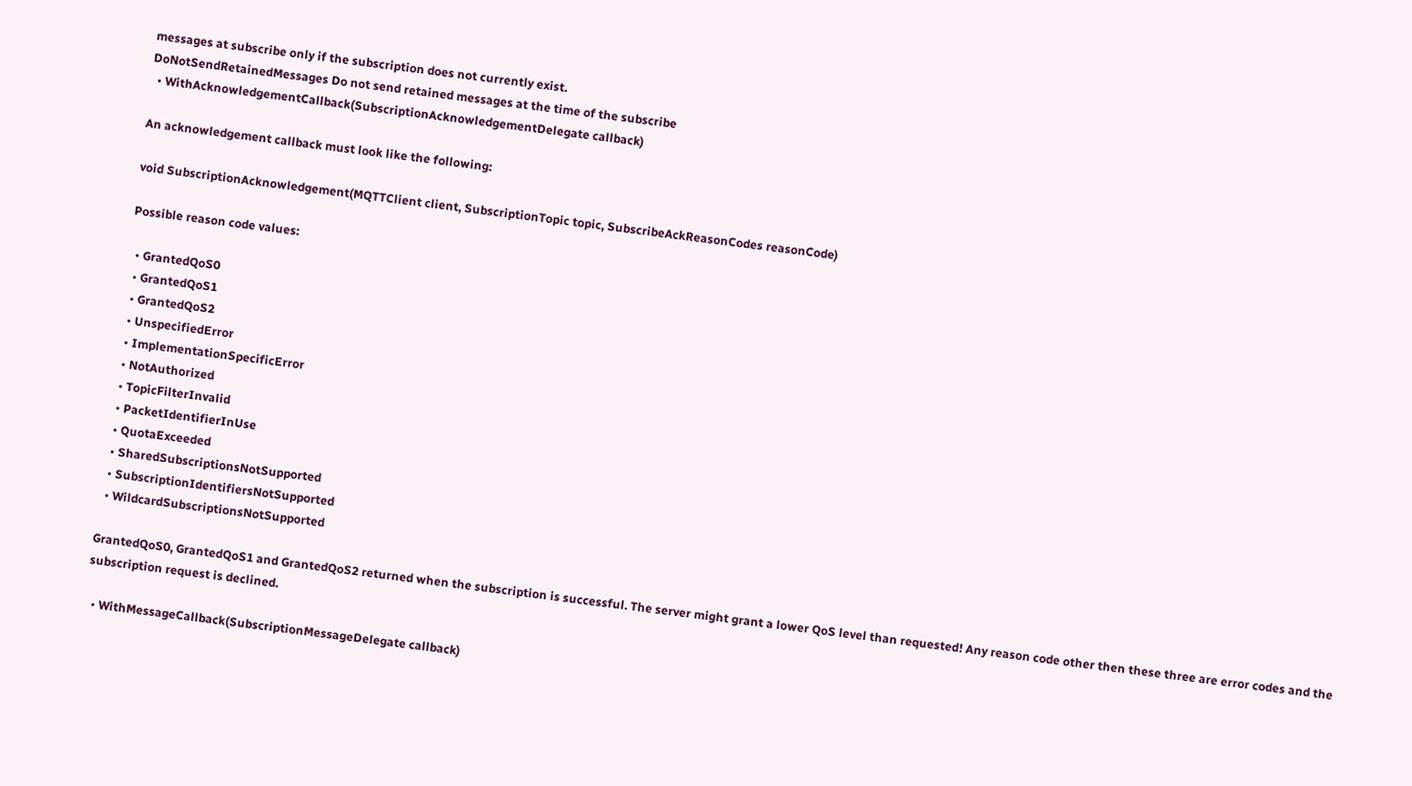messages at subscribe only if the subscription does not currently exist.
DoNotSendRetainedMessages Do not send retained messages at the time of the subscribe
  • WithAcknowledgementCallback(SubscriptionAcknowledgementDelegate callback)

An acknowledgement callback must look like the following:

void SubscriptionAcknowledgement(MQTTClient client, SubscriptionTopic topic, SubscribeAckReasonCodes reasonCode)

Possible reason code values:

  • GrantedQoS0
  • GrantedQoS1
  • GrantedQoS2
  • UnspecifiedError
  • ImplementationSpecificError
  • NotAuthorized
  • TopicFilterInvalid
  • PacketIdentifierInUse
  • QuotaExceeded
  • SharedSubscriptionsNotSupported
  • SubscriptionIdentifiersNotSupported
  • WildcardSubscriptionsNotSupported

GrantedQoS0, GrantedQoS1 and GrantedQoS2 returned when the subscription is successful. The server might grant a lower QoS level than requested! Any reason code other then these three are error codes and the subscription request is declined.

  • WithMessageCallback(SubscriptionMessageDelegate callback)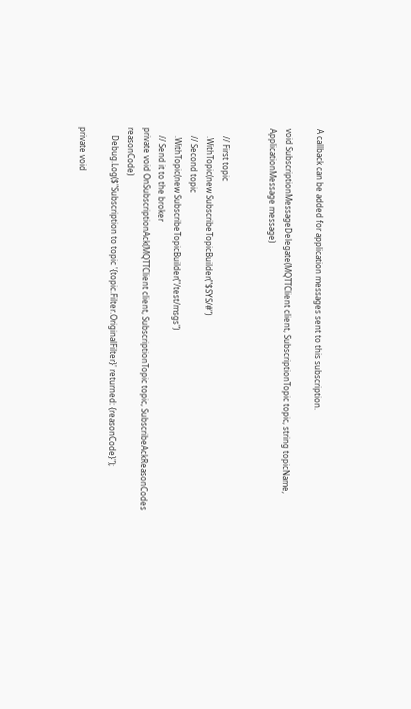A callback can be added for application messages sent to this subscription.

void SubscriptionMessageDelegate(MQTTClient client, SubscriptionTopic topic, string topicName, ApplicationMessage message)


    // First topic
    .WithTopic(new SubscribeTopicBuilder("$SYS/#")
    // Second topic
    .WithTopic(new SubscribeTopicBuilder("/test/msgs")
    // Send it to the broker
private void OnSubscriptionAck(MQTTClient client, SubscriptionTopic topic, SubscribeAckReasonCodes reasonCode)
    Debug.Log($"Subscription to topic '{topic.Filter.OriginalFilter}' returned: {reasonCode}");

private void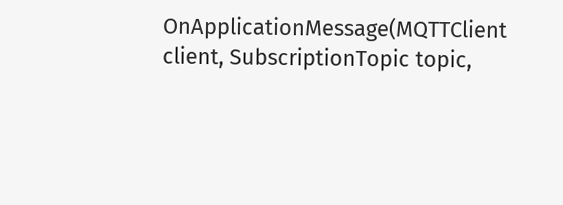OnApplicationMessage(MQTTClient client, SubscriptionTopic topic,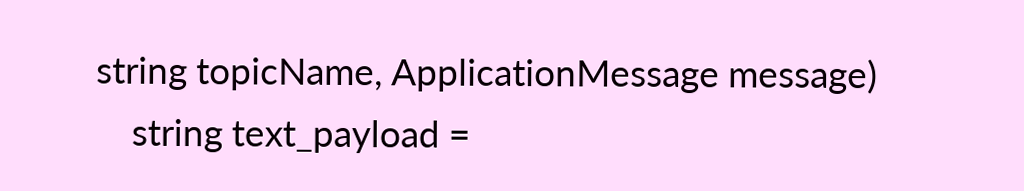string topicName, ApplicationMessage message)
    string text_payload =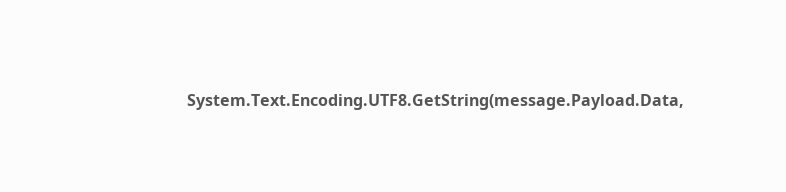System.Text.Encoding.UTF8.GetString(message.Payload.Data,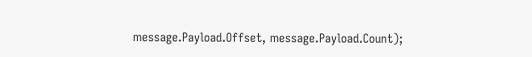message.Payload.Offset, message.Payload.Count);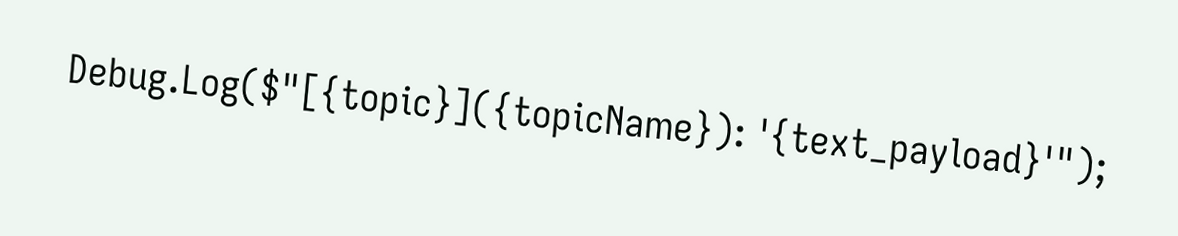Debug.Log($"[{topic}]({topicName}): '{text_payload}'");